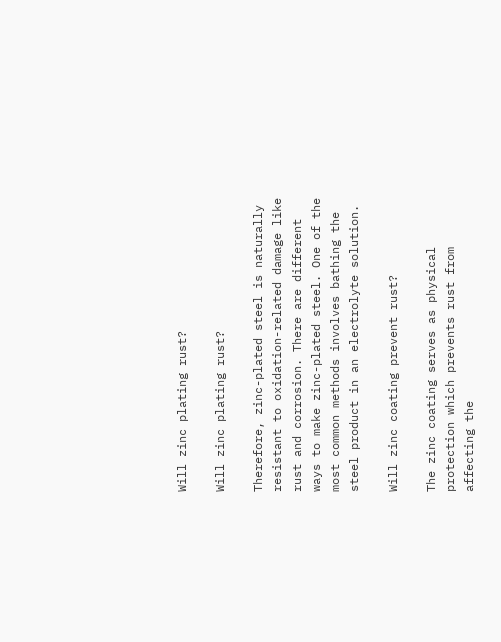Will zinc plating rust?

Will zinc plating rust?

Therefore, zinc-plated steel is naturally resistant to oxidation-related damage like rust and corrosion. There are different ways to make zinc-plated steel. One of the most common methods involves bathing the steel product in an electrolyte solution.

Will zinc coating prevent rust?

The zinc coating serves as physical protection which prevents rust from affecting the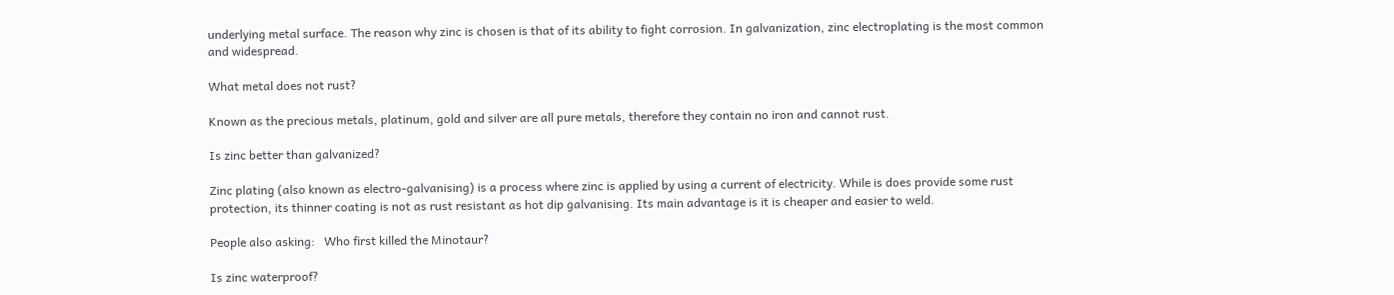underlying metal surface. The reason why zinc is chosen is that of its ability to fight corrosion. In galvanization, zinc electroplating is the most common and widespread.

What metal does not rust?

Known as the precious metals, platinum, gold and silver are all pure metals, therefore they contain no iron and cannot rust.

Is zinc better than galvanized?

Zinc plating (also known as electro-galvanising) is a process where zinc is applied by using a current of electricity. While is does provide some rust protection, its thinner coating is not as rust resistant as hot dip galvanising. Its main advantage is it is cheaper and easier to weld.

People also asking:   Who first killed the Minotaur?

Is zinc waterproof?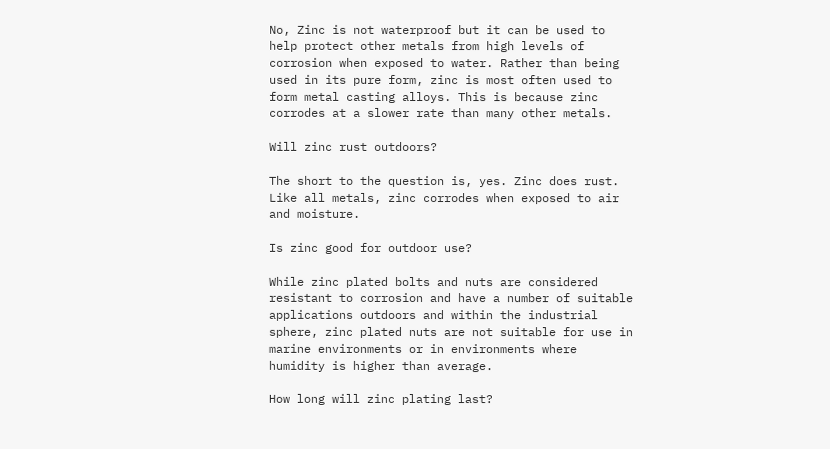No, Zinc is not waterproof but it can be used to help protect other metals from high levels of corrosion when exposed to water. Rather than being used in its pure form, zinc is most often used to form metal casting alloys. This is because zinc corrodes at a slower rate than many other metals.

Will zinc rust outdoors?

The short to the question is, yes. Zinc does rust. Like all metals, zinc corrodes when exposed to air and moisture.

Is zinc good for outdoor use?

While zinc plated bolts and nuts are considered resistant to corrosion and have a number of suitable applications outdoors and within the industrial sphere, zinc plated nuts are not suitable for use in marine environments or in environments where humidity is higher than average.

How long will zinc plating last?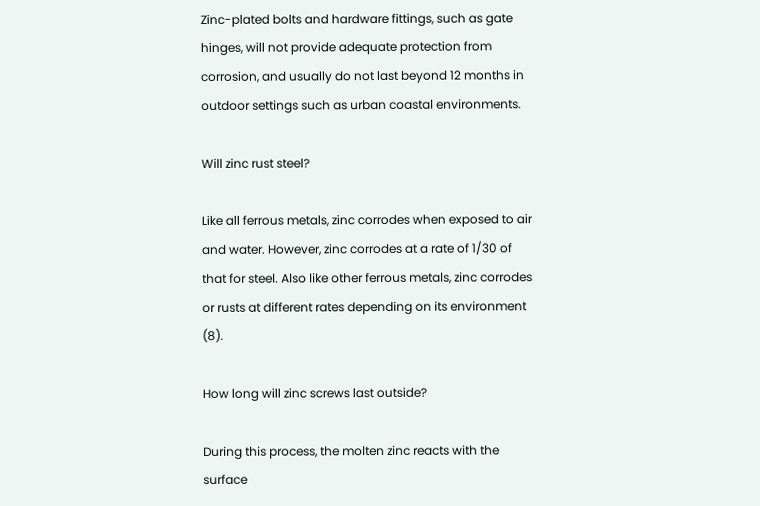Zinc-plated bolts and hardware fittings, such as gate hinges, will not provide adequate protection from corrosion, and usually do not last beyond 12 months in outdoor settings such as urban coastal environments.

Will zinc rust steel?

Like all ferrous metals, zinc corrodes when exposed to air and water. However, zinc corrodes at a rate of 1/30 of that for steel. Also like other ferrous metals, zinc corrodes or rusts at different rates depending on its environment (8).

How long will zinc screws last outside?

During this process, the molten zinc reacts with the surface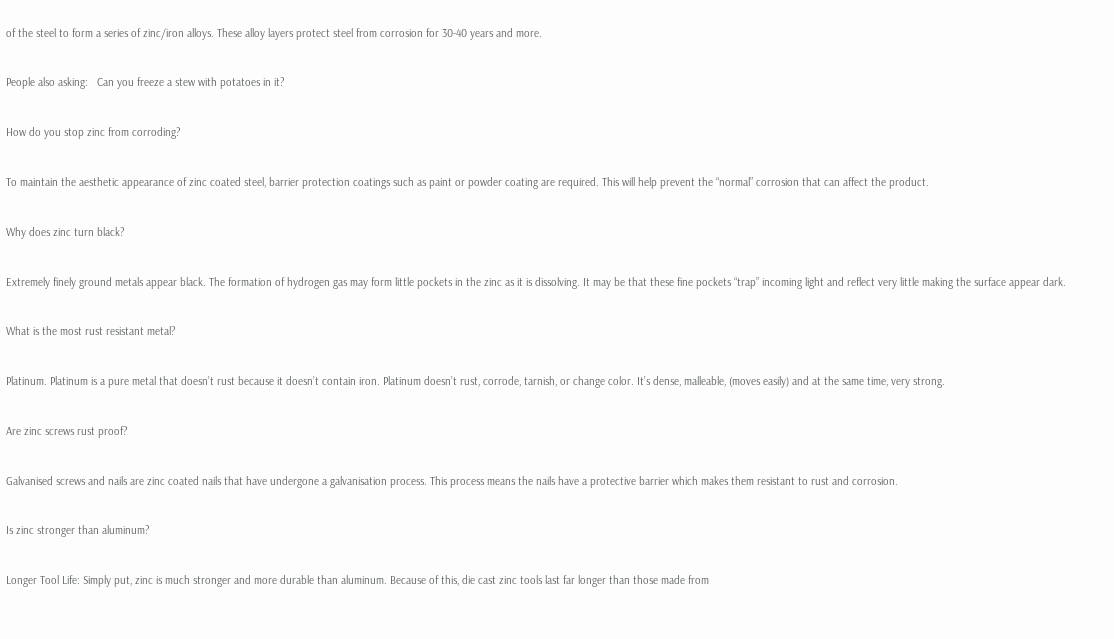of the steel to form a series of zinc/iron alloys. These alloy layers protect steel from corrosion for 30-40 years and more.

People also asking:   Can you freeze a stew with potatoes in it?

How do you stop zinc from corroding?

To maintain the aesthetic appearance of zinc coated steel, barrier protection coatings such as paint or powder coating are required. This will help prevent the “normal” corrosion that can affect the product.

Why does zinc turn black?

Extremely finely ground metals appear black. The formation of hydrogen gas may form little pockets in the zinc as it is dissolving. It may be that these fine pockets “trap” incoming light and reflect very little making the surface appear dark.

What is the most rust resistant metal?

Platinum. Platinum is a pure metal that doesn’t rust because it doesn’t contain iron. Platinum doesn’t rust, corrode, tarnish, or change color. It’s dense, malleable, (moves easily) and at the same time, very strong.

Are zinc screws rust proof?

Galvanised screws and nails are zinc coated nails that have undergone a galvanisation process. This process means the nails have a protective barrier which makes them resistant to rust and corrosion.

Is zinc stronger than aluminum?

Longer Tool Life: Simply put, zinc is much stronger and more durable than aluminum. Because of this, die cast zinc tools last far longer than those made from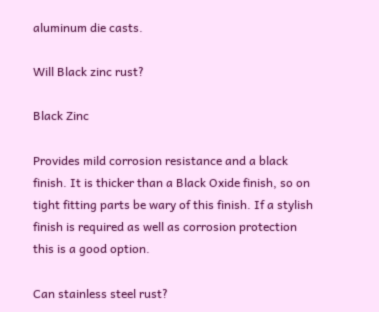aluminum die casts.

Will Black zinc rust?

Black Zinc

Provides mild corrosion resistance and a black finish. It is thicker than a Black Oxide finish, so on tight fitting parts be wary of this finish. If a stylish finish is required as well as corrosion protection this is a good option.

Can stainless steel rust?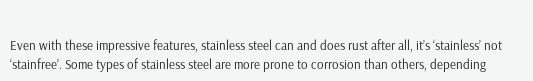Even with these impressive features, stainless steel can and does rust after all, it’s ‘stainless’ not ‘stainfree’. Some types of stainless steel are more prone to corrosion than others, depending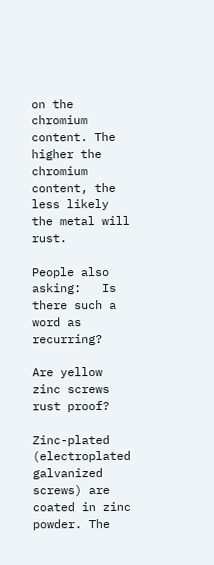on the chromium content. The higher the chromium content, the less likely the metal will rust.

People also asking:   Is there such a word as recurring?

Are yellow zinc screws rust proof?

Zinc-plated (electroplated galvanized screws) are coated in zinc powder. The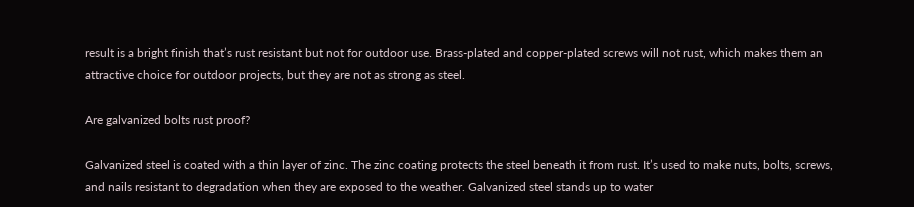result is a bright finish that’s rust resistant but not for outdoor use. Brass-plated and copper-plated screws will not rust, which makes them an attractive choice for outdoor projects, but they are not as strong as steel.

Are galvanized bolts rust proof?

Galvanized steel is coated with a thin layer of zinc. The zinc coating protects the steel beneath it from rust. It’s used to make nuts, bolts, screws, and nails resistant to degradation when they are exposed to the weather. Galvanized steel stands up to water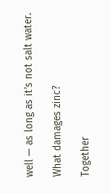well — as long as it’s not salt water.

What damages zinc?

Together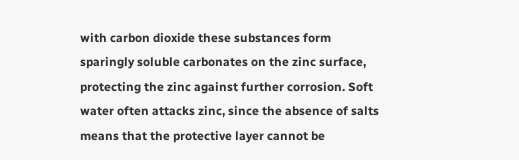with carbon dioxide these substances form sparingly soluble carbonates on the zinc surface, protecting the zinc against further corrosion. Soft water often attacks zinc, since the absence of salts means that the protective layer cannot be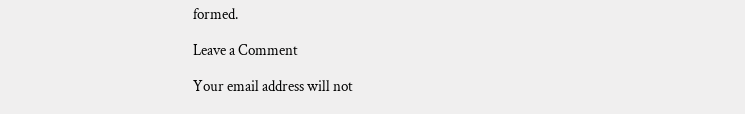formed.

Leave a Comment

Your email address will not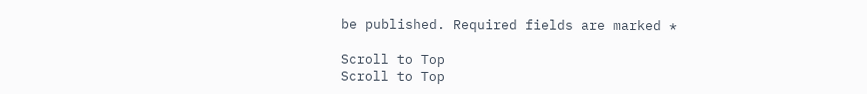be published. Required fields are marked *

Scroll to Top
Scroll to Top